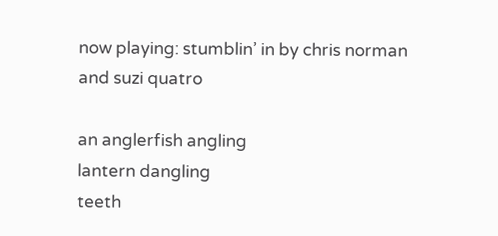now playing: stumblin’ in by chris norman and suzi quatro

an anglerfish angling
lantern dangling
teeth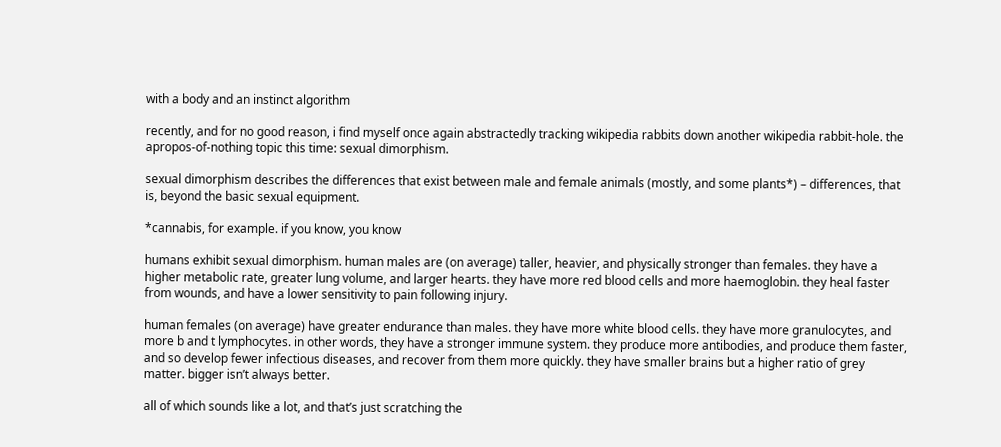with a body and an instinct algorithm

recently, and for no good reason, i find myself once again abstractedly tracking wikipedia rabbits down another wikipedia rabbit-hole. the apropos-of-nothing topic this time: sexual dimorphism.

sexual dimorphism describes the differences that exist between male and female animals (mostly, and some plants*) – differences, that is, beyond the basic sexual equipment.

*cannabis, for example. if you know, you know

humans exhibit sexual dimorphism. human males are (on average) taller, heavier, and physically stronger than females. they have a higher metabolic rate, greater lung volume, and larger hearts. they have more red blood cells and more haemoglobin. they heal faster from wounds, and have a lower sensitivity to pain following injury.

human females (on average) have greater endurance than males. they have more white blood cells. they have more granulocytes, and more b and t lymphocytes. in other words, they have a stronger immune system. they produce more antibodies, and produce them faster, and so develop fewer infectious diseases, and recover from them more quickly. they have smaller brains but a higher ratio of grey matter. bigger isn’t always better.

all of which sounds like a lot, and that’s just scratching the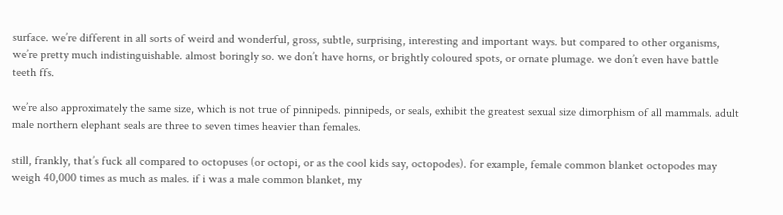surface. we’re different in all sorts of weird and wonderful, gross, subtle, surprising, interesting and important ways. but compared to other organisms, we’re pretty much indistinguishable. almost boringly so. we don’t have horns, or brightly coloured spots, or ornate plumage. we don’t even have battle teeth ffs.

we’re also approximately the same size, which is not true of pinnipeds. pinnipeds, or seals, exhibit the greatest sexual size dimorphism of all mammals. adult male northern elephant seals are three to seven times heavier than females.

still, frankly, that’s fuck all compared to octopuses (or octopi, or as the cool kids say, octopodes). for example, female common blanket octopodes may weigh 40,000 times as much as males. if i was a male common blanket, my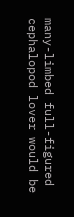many-limbed full-figured cephalopod lover would be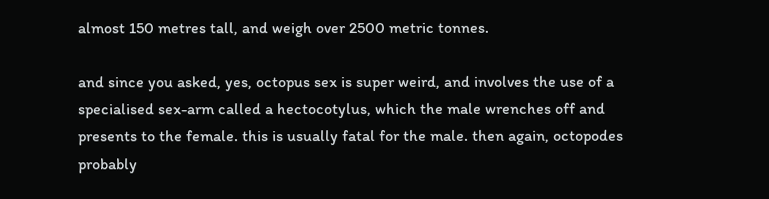almost 150 metres tall, and weigh over 2500 metric tonnes.

and since you asked, yes, octopus sex is super weird, and involves the use of a specialised sex-arm called a hectocotylus, which the male wrenches off and presents to the female. this is usually fatal for the male. then again, octopodes probably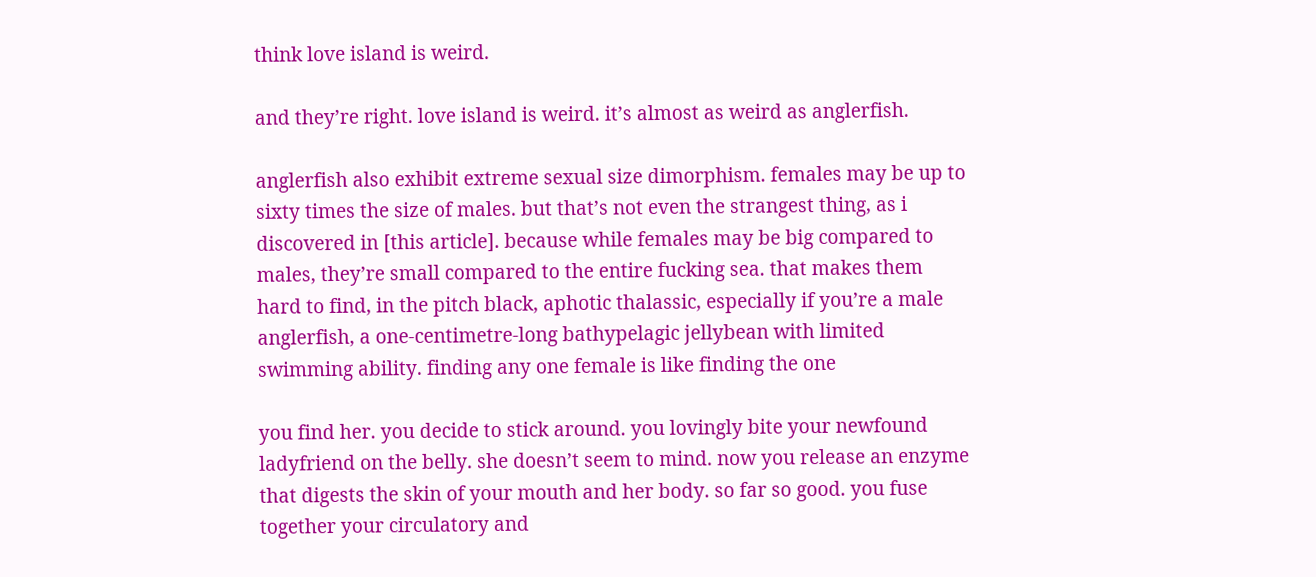think love island is weird.

and they’re right. love island is weird. it’s almost as weird as anglerfish.

anglerfish also exhibit extreme sexual size dimorphism. females may be up to sixty times the size of males. but that’s not even the strangest thing, as i discovered in [this article]. because while females may be big compared to males, they’re small compared to the entire fucking sea. that makes them hard to find, in the pitch black, aphotic thalassic, especially if you’re a male anglerfish, a one-centimetre-long bathypelagic jellybean with limited swimming ability. finding any one female is like finding the one

you find her. you decide to stick around. you lovingly bite your newfound ladyfriend on the belly. she doesn’t seem to mind. now you release an enzyme that digests the skin of your mouth and her body. so far so good. you fuse together your circulatory and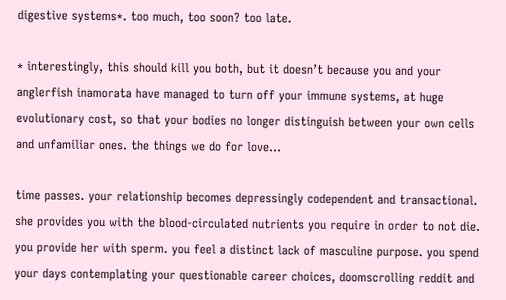digestive systems*. too much, too soon? too late.

* interestingly, this should kill you both, but it doesn’t because you and your anglerfish inamorata have managed to turn off your immune systems, at huge evolutionary cost, so that your bodies no longer distinguish between your own cells and unfamiliar ones. the things we do for love…

time passes. your relationship becomes depressingly codependent and transactional. she provides you with the blood-circulated nutrients you require in order to not die. you provide her with sperm. you feel a distinct lack of masculine purpose. you spend your days contemplating your questionable career choices, doomscrolling reddit and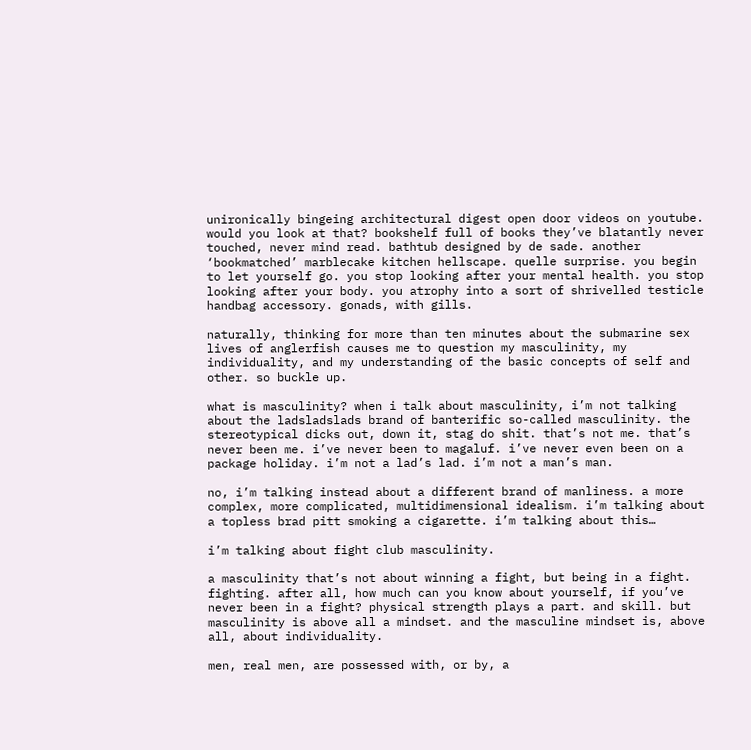unironically bingeing architectural digest open door videos on youtube. would you look at that? bookshelf full of books they’ve blatantly never touched, never mind read. bathtub designed by de sade. another ‘bookmatched’ marblecake kitchen hellscape. quelle surprise. you begin to let yourself go. you stop looking after your mental health. you stop looking after your body. you atrophy into a sort of shrivelled testicle handbag accessory. gonads, with gills.

naturally, thinking for more than ten minutes about the submarine sex lives of anglerfish causes me to question my masculinity, my individuality, and my understanding of the basic concepts of self and other. so buckle up.

what is masculinity? when i talk about masculinity, i’m not talking about the ladsladslads brand of banterific so-called masculinity. the stereotypical dicks out, down it, stag do shit. that’s not me. that’s never been me. i’ve never been to magaluf. i’ve never even been on a package holiday. i’m not a lad’s lad. i’m not a man’s man.

no, i’m talking instead about a different brand of manliness. a more complex, more complicated, multidimensional idealism. i’m talking about a topless brad pitt smoking a cigarette. i’m talking about this…

i’m talking about fight club masculinity.

a masculinity that’s not about winning a fight, but being in a fight. fighting. after all, how much can you know about yourself, if you’ve never been in a fight? physical strength plays a part. and skill. but masculinity is above all a mindset. and the masculine mindset is, above all, about individuality.

men, real men, are possessed with, or by, a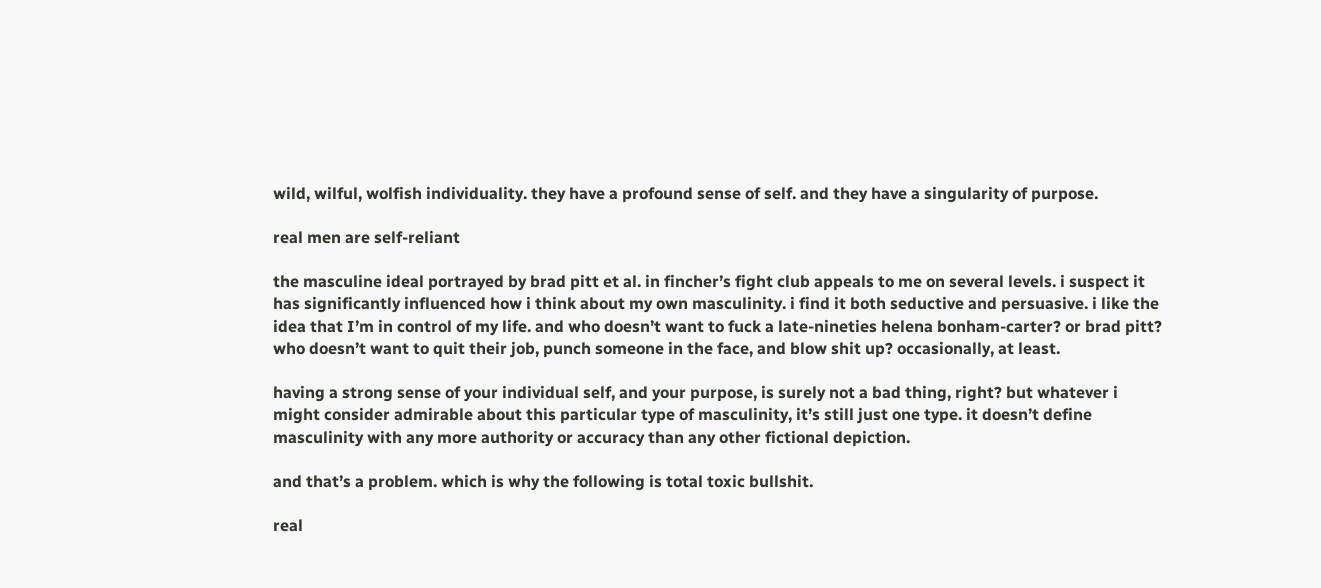wild, wilful, wolfish individuality. they have a profound sense of self. and they have a singularity of purpose.

real men are self-reliant

the masculine ideal portrayed by brad pitt et al. in fincher’s fight club appeals to me on several levels. i suspect it has significantly influenced how i think about my own masculinity. i find it both seductive and persuasive. i like the idea that I’m in control of my life. and who doesn’t want to fuck a late-nineties helena bonham-carter? or brad pitt? who doesn’t want to quit their job, punch someone in the face, and blow shit up? occasionally, at least.

having a strong sense of your individual self, and your purpose, is surely not a bad thing, right? but whatever i might consider admirable about this particular type of masculinity, it’s still just one type. it doesn’t define masculinity with any more authority or accuracy than any other fictional depiction.

and that’s a problem. which is why the following is total toxic bullshit.

real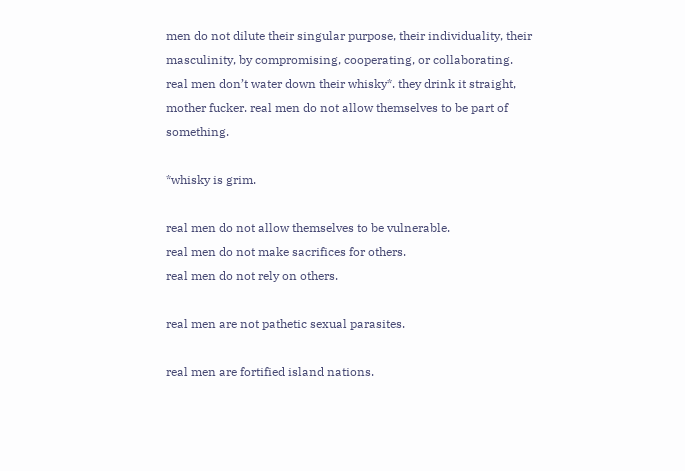men do not dilute their singular purpose, their individuality, their masculinity, by compromising, cooperating, or collaborating. real men don’t water down their whisky*. they drink it straight, mother fucker. real men do not allow themselves to be part of something.

*whisky is grim.

real men do not allow themselves to be vulnerable.
real men do not make sacrifices for others.
real men do not rely on others.

real men are not pathetic sexual parasites.

real men are fortified island nations.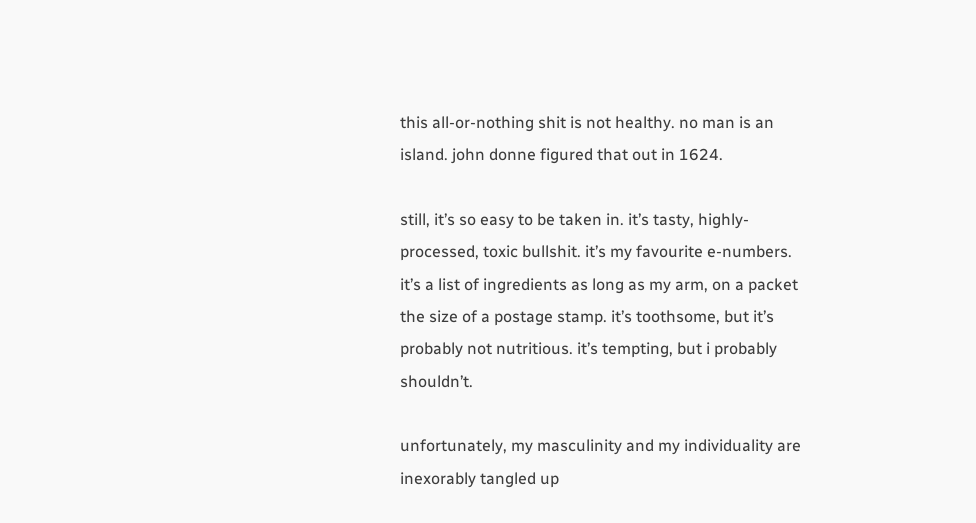this all-or-nothing shit is not healthy. no man is an island. john donne figured that out in 1624.

still, it’s so easy to be taken in. it’s tasty, highly-processed, toxic bullshit. it’s my favourite e-numbers. it’s a list of ingredients as long as my arm, on a packet the size of a postage stamp. it’s toothsome, but it’s probably not nutritious. it’s tempting, but i probably shouldn’t.

unfortunately, my masculinity and my individuality are inexorably tangled up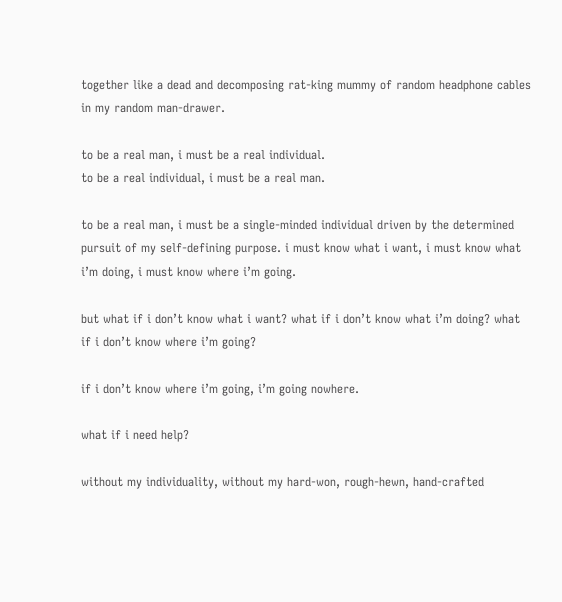together like a dead and decomposing rat-king mummy of random headphone cables in my random man-drawer.

to be a real man, i must be a real individual.
to be a real individual, i must be a real man.

to be a real man, i must be a single-minded individual driven by the determined pursuit of my self-defining purpose. i must know what i want, i must know what i’m doing, i must know where i’m going.

but what if i don’t know what i want? what if i don’t know what i’m doing? what if i don’t know where i’m going?

if i don’t know where i’m going, i’m going nowhere.

what if i need help?

without my individuality, without my hard-won, rough-hewn, hand-crafted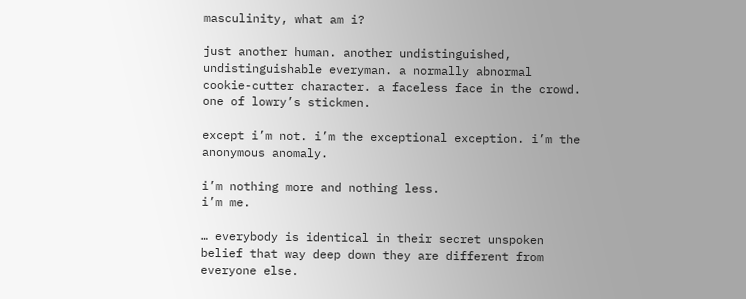masculinity, what am i?

just another human. another undistinguished, undistinguishable everyman. a normally abnormal cookie-cutter character. a faceless face in the crowd. one of lowry’s stickmen.

except i’m not. i’m the exceptional exception. i’m the anonymous anomaly.

i’m nothing more and nothing less.
i’m me.

… everybody is identical in their secret unspoken belief that way deep down they are different from everyone else.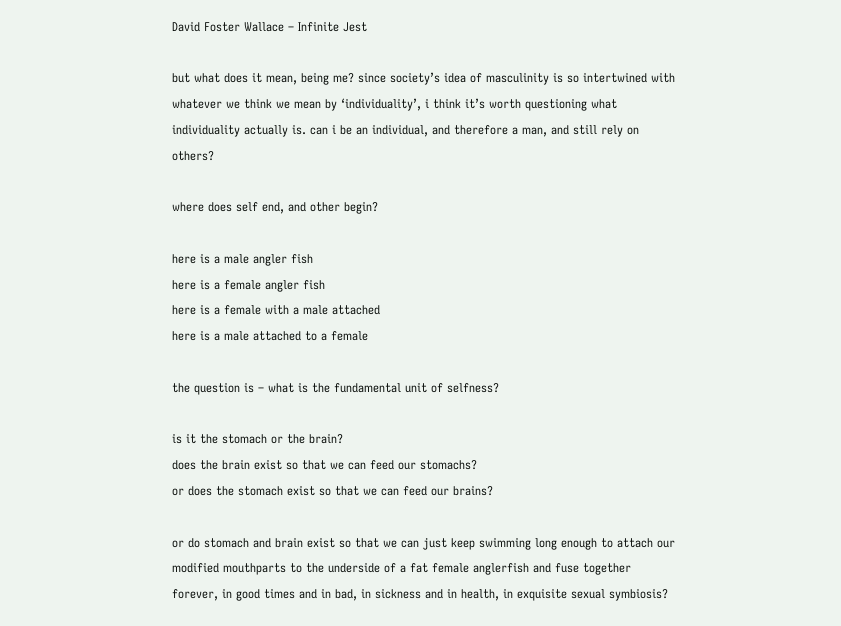David Foster Wallace – Infinite Jest

but what does it mean, being me? since society’s idea of masculinity is so intertwined with whatever we think we mean by ‘individuality’, i think it’s worth questioning what individuality actually is. can i be an individual, and therefore a man, and still rely on others?

where does self end, and other begin?

here is a male angler fish
here is a female angler fish
here is a female with a male attached
here is a male attached to a female

the question is – what is the fundamental unit of selfness?

is it the stomach or the brain?
does the brain exist so that we can feed our stomachs?
or does the stomach exist so that we can feed our brains?

or do stomach and brain exist so that we can just keep swimming long enough to attach our modified mouthparts to the underside of a fat female anglerfish and fuse together forever, in good times and in bad, in sickness and in health, in exquisite sexual symbiosis?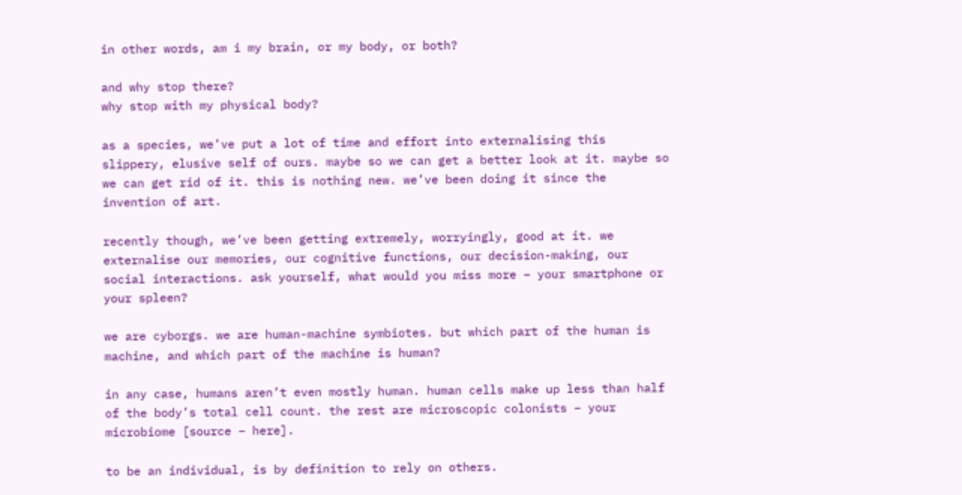in other words, am i my brain, or my body, or both?

and why stop there?
why stop with my physical body?

as a species, we’ve put a lot of time and effort into externalising this slippery, elusive self of ours. maybe so we can get a better look at it. maybe so we can get rid of it. this is nothing new. we’ve been doing it since the invention of art.

recently though, we’ve been getting extremely, worryingly, good at it. we externalise our memories, our cognitive functions, our decision-making, our social interactions. ask yourself, what would you miss more – your smartphone or your spleen?

we are cyborgs. we are human-machine symbiotes. but which part of the human is machine, and which part of the machine is human?

in any case, humans aren’t even mostly human. human cells make up less than half of the body’s total cell count. the rest are microscopic colonists – your microbiome [source – here].

to be an individual, is by definition to rely on others.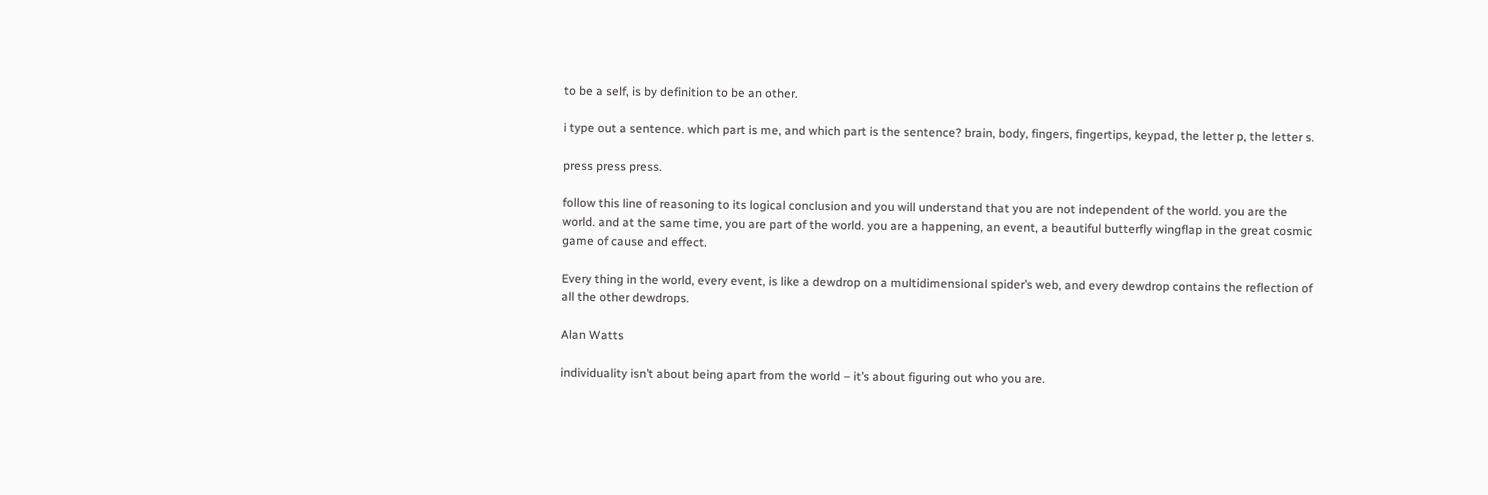to be a self, is by definition to be an other.

i type out a sentence. which part is me, and which part is the sentence? brain, body, fingers, fingertips, keypad, the letter p, the letter s.

press press press.

follow this line of reasoning to its logical conclusion and you will understand that you are not independent of the world. you are the world. and at the same time, you are part of the world. you are a happening, an event, a beautiful butterfly wingflap in the great cosmic game of cause and effect.

Every thing in the world, every event, is like a dewdrop on a multidimensional spider’s web, and every dewdrop contains the reflection of all the other dewdrops.

Alan Watts

individuality isn’t about being apart from the world – it’s about figuring out who you are.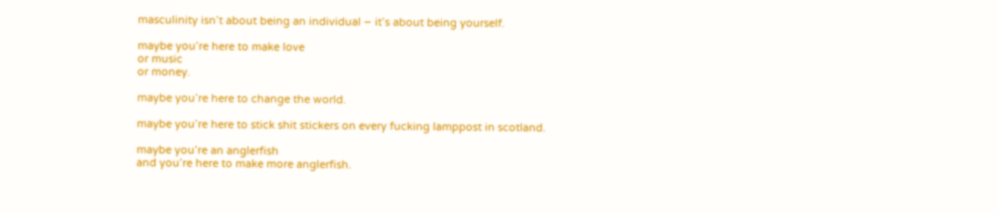masculinity isn’t about being an individual – it’s about being yourself.

maybe you’re here to make love
or music
or money.

maybe you’re here to change the world.

maybe you’re here to stick shit stickers on every fucking lamppost in scotland.

maybe you’re an anglerfish
and you’re here to make more anglerfish.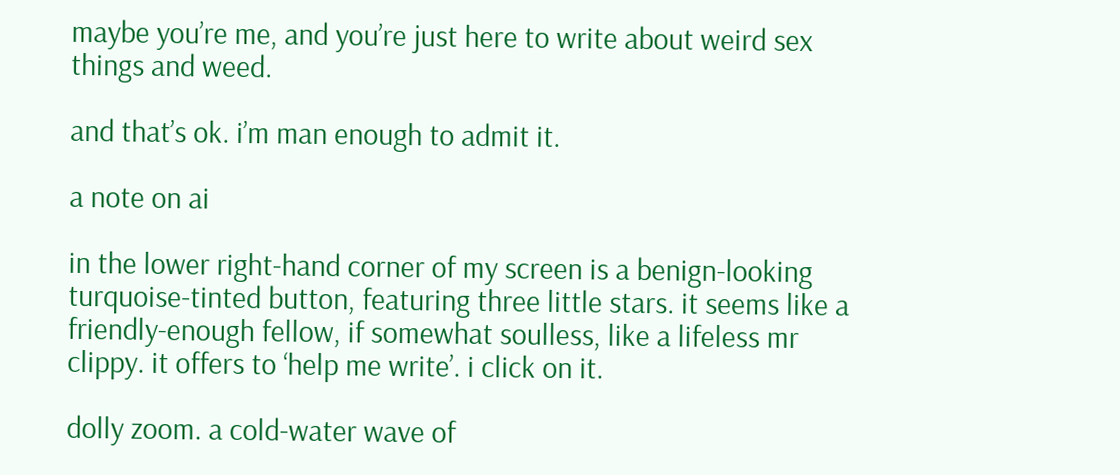maybe you’re me, and you’re just here to write about weird sex things and weed.

and that’s ok. i’m man enough to admit it.

a note on ai

in the lower right-hand corner of my screen is a benign-looking turquoise-tinted button, featuring three little stars. it seems like a friendly-enough fellow, if somewhat soulless, like a lifeless mr clippy. it offers to ‘help me write’. i click on it.

dolly zoom. a cold-water wave of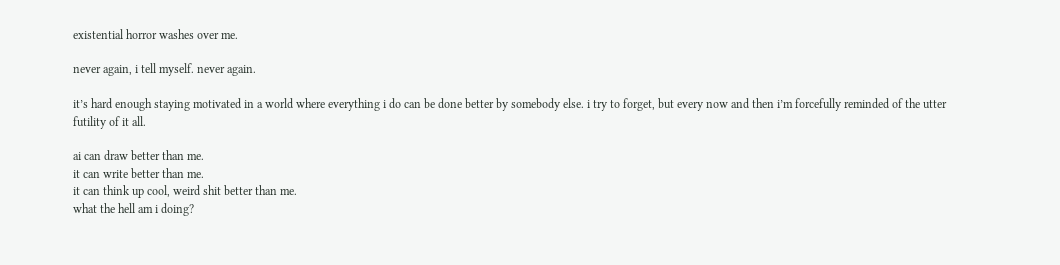existential horror washes over me.

never again, i tell myself. never again.

it’s hard enough staying motivated in a world where everything i do can be done better by somebody else. i try to forget, but every now and then i’m forcefully reminded of the utter futility of it all.

ai can draw better than me.
it can write better than me.
it can think up cool, weird shit better than me.
what the hell am i doing?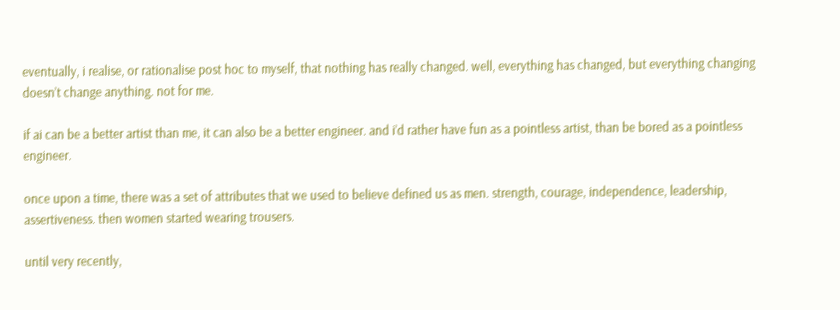eventually, i realise, or rationalise post hoc to myself, that nothing has really changed. well, everything has changed, but everything changing doesn’t change anything. not for me.

if ai can be a better artist than me, it can also be a better engineer. and i’d rather have fun as a pointless artist, than be bored as a pointless engineer.

once upon a time, there was a set of attributes that we used to believe defined us as men. strength, courage, independence, leadership, assertiveness. then women started wearing trousers.

until very recently,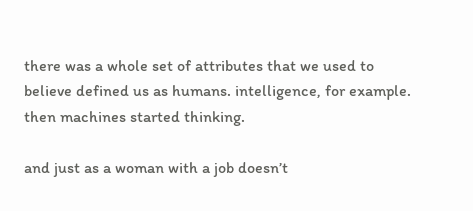there was a whole set of attributes that we used to believe defined us as humans. intelligence, for example. then machines started thinking.

and just as a woman with a job doesn’t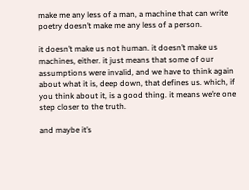make me any less of a man, a machine that can write poetry doesn’t make me any less of a person.

it doesn’t make us not human. it doesn’t make us machines, either. it just means that some of our assumptions were invalid, and we have to think again about what it is, deep down, that defines us. which, if you think about it, is a good thing. it means we’re one step closer to the truth.

and maybe it’s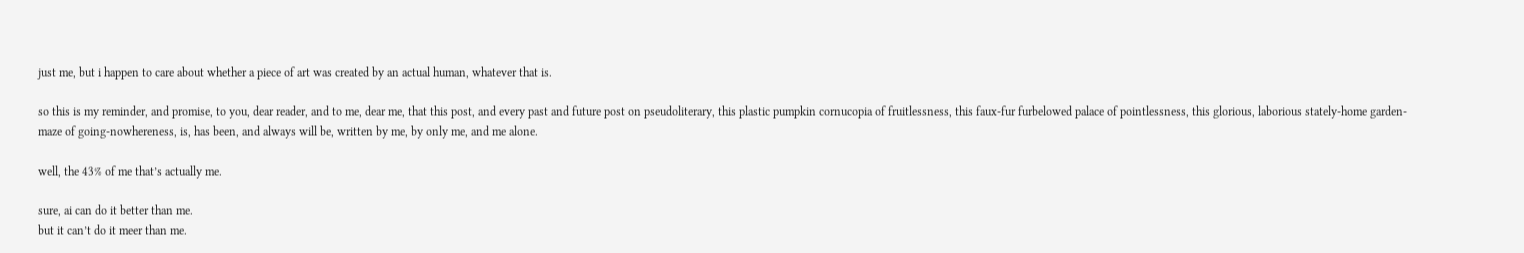just me, but i happen to care about whether a piece of art was created by an actual human, whatever that is.

so this is my reminder, and promise, to you, dear reader, and to me, dear me, that this post, and every past and future post on pseudoliterary, this plastic pumpkin cornucopia of fruitlessness, this faux-fur furbelowed palace of pointlessness, this glorious, laborious stately-home garden-maze of going-nowhereness, is, has been, and always will be, written by me, by only me, and me alone.

well, the 43% of me that’s actually me.

sure, ai can do it better than me.
but it can’t do it meer than me.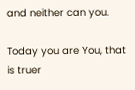and neither can you.

Today you are You, that is truer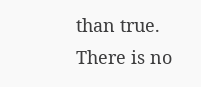than true.
There is no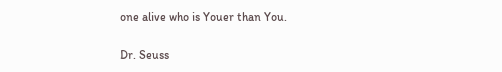one alive who is Youer than You.

Dr. Seuss